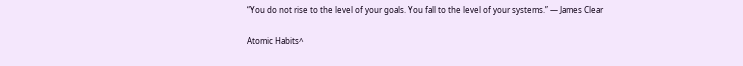“You do not rise to the level of your goals. You fall to the level of your systems.” — James Clear

Atomic Habits^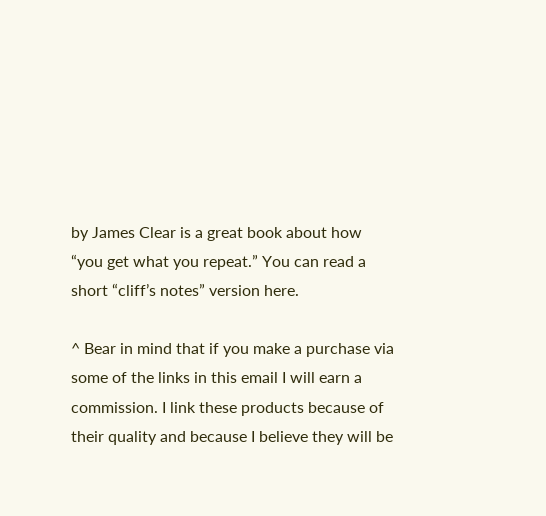by James Clear is a great book about how “you get what you repeat.” You can read a short “cliff’s notes” version here.

^ Bear in mind that if you make a purchase via some of the links in this email I will earn a commission. I link these products because of their quality and because I believe they will be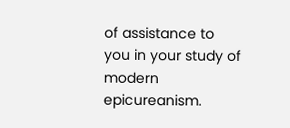of assistance to you in your study of modern epicureanism.